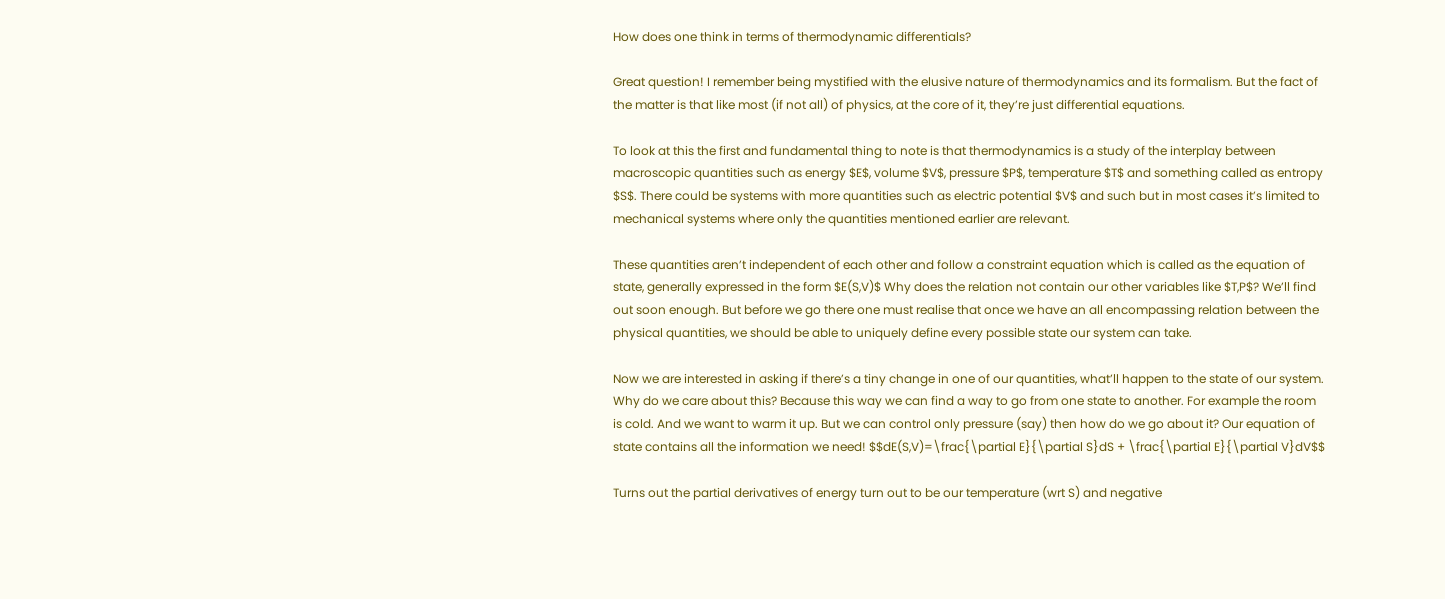How does one think in terms of thermodynamic differentials?

Great question! I remember being mystified with the elusive nature of thermodynamics and its formalism. But the fact of the matter is that like most (if not all) of physics, at the core of it, they’re just differential equations.

To look at this the first and fundamental thing to note is that thermodynamics is a study of the interplay between macroscopic quantities such as energy $E$, volume $V$, pressure $P$, temperature $T$ and something called as entropy $S$. There could be systems with more quantities such as electric potential $V$ and such but in most cases it’s limited to mechanical systems where only the quantities mentioned earlier are relevant.

These quantities aren’t independent of each other and follow a constraint equation which is called as the equation of state, generally expressed in the form $E(S,V)$ Why does the relation not contain our other variables like $T,P$? We’ll find out soon enough. But before we go there one must realise that once we have an all encompassing relation between the physical quantities, we should be able to uniquely define every possible state our system can take.

Now we are interested in asking if there’s a tiny change in one of our quantities, what’ll happen to the state of our system. Why do we care about this? Because this way we can find a way to go from one state to another. For example the room is cold. And we want to warm it up. But we can control only pressure (say) then how do we go about it? Our equation of state contains all the information we need! $$dE(S,V)=\frac{\partial E}{\partial S}dS + \frac{\partial E}{\partial V}dV$$

Turns out the partial derivatives of energy turn out to be our temperature (wrt S) and negative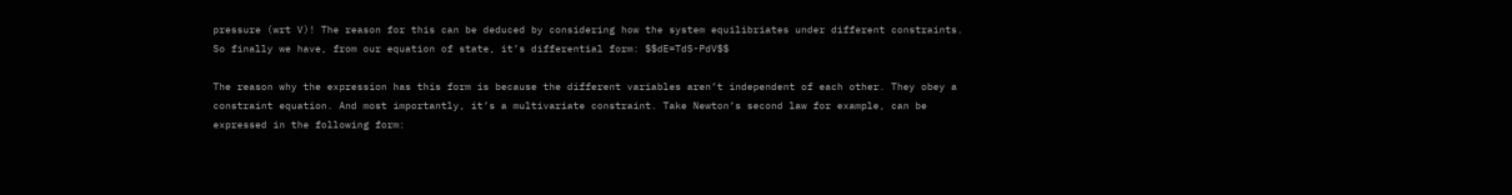pressure (wrt V)! The reason for this can be deduced by considering how the system equilibriates under different constraints. So finally we have, from our equation of state, it’s differential form: $$dE=TdS-PdV$$

The reason why the expression has this form is because the different variables aren’t independent of each other. They obey a constraint equation. And most importantly, it’s a multivariate constraint. Take Newton’s second law for example, can be expressed in the following form: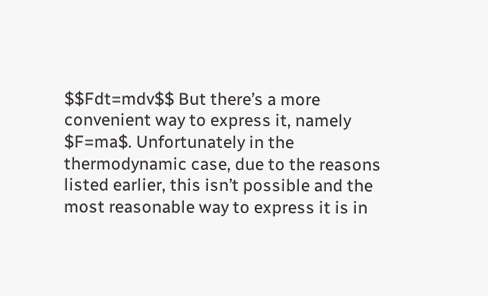$$Fdt=mdv$$ But there’s a more convenient way to express it, namely $F=ma$. Unfortunately in the thermodynamic case, due to the reasons listed earlier, this isn’t possible and the most reasonable way to express it is in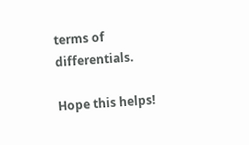terms of differentials.

Hope this helps!